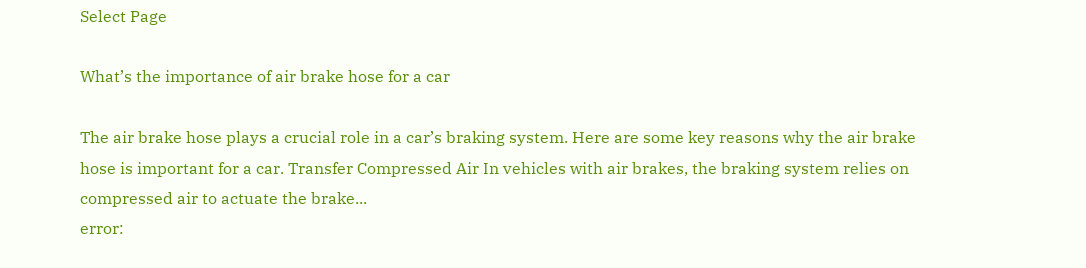Select Page

What’s the importance of air brake hose for a car

The air brake hose plays a crucial role in a car’s braking system. Here are some key reasons why the air brake hose is important for a car. Transfer Compressed Air In vehicles with air brakes, the braking system relies on compressed air to actuate the brake...
error: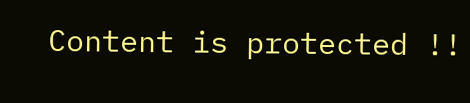Content is protected !!